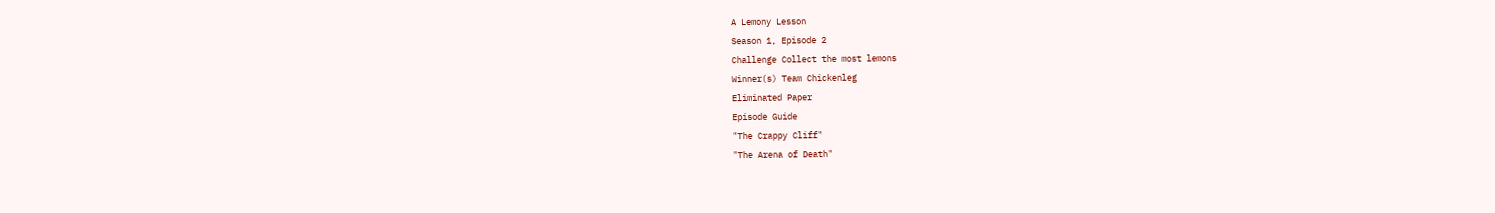A Lemony Lesson
Season 1, Episode 2
Challenge Collect the most lemons
Winner(s) Team Chickenleg
Eliminated Paper
Episode Guide
"The Crappy Cliff"
"The Arena of Death"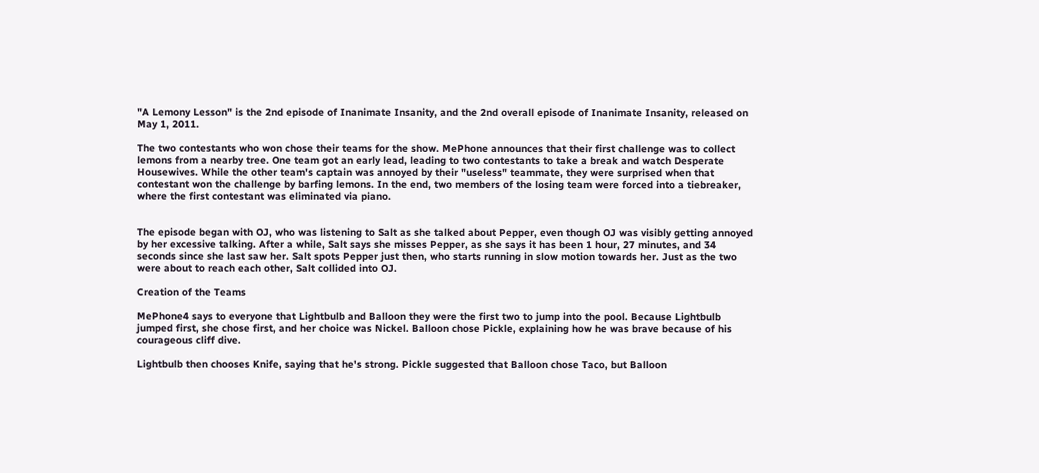"A Lemony Lesson" is the 2nd episode of Inanimate Insanity, and the 2nd overall episode of Inanimate Insanity, released on May 1, 2011.

The two contestants who won chose their teams for the show. MePhone announces that their first challenge was to collect lemons from a nearby tree. One team got an early lead, leading to two contestants to take a break and watch Desperate Housewives. While the other team's captain was annoyed by their "useless" teammate, they were surprised when that contestant won the challenge by barfing lemons. In the end, two members of the losing team were forced into a tiebreaker, where the first contestant was eliminated via piano.


The episode began with OJ, who was listening to Salt as she talked about Pepper, even though OJ was visibly getting annoyed by her excessive talking. After a while, Salt says she misses Pepper, as she says it has been 1 hour, 27 minutes, and 34 seconds since she last saw her. Salt spots Pepper just then, who starts running in slow motion towards her. Just as the two were about to reach each other, Salt collided into OJ.

Creation of the Teams

MePhone4 says to everyone that Lightbulb and Balloon they were the first two to jump into the pool. Because Lightbulb jumped first, she chose first, and her choice was Nickel. Balloon chose Pickle, explaining how he was brave because of his courageous cliff dive.

Lightbulb then chooses Knife, saying that he's strong. Pickle suggested that Balloon chose Taco, but Balloon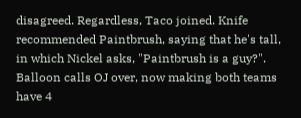disagreed. Regardless, Taco joined. Knife recommended Paintbrush, saying that he's tall, in which Nickel asks, "Paintbrush is a guy?". Balloon calls OJ over, now making both teams have 4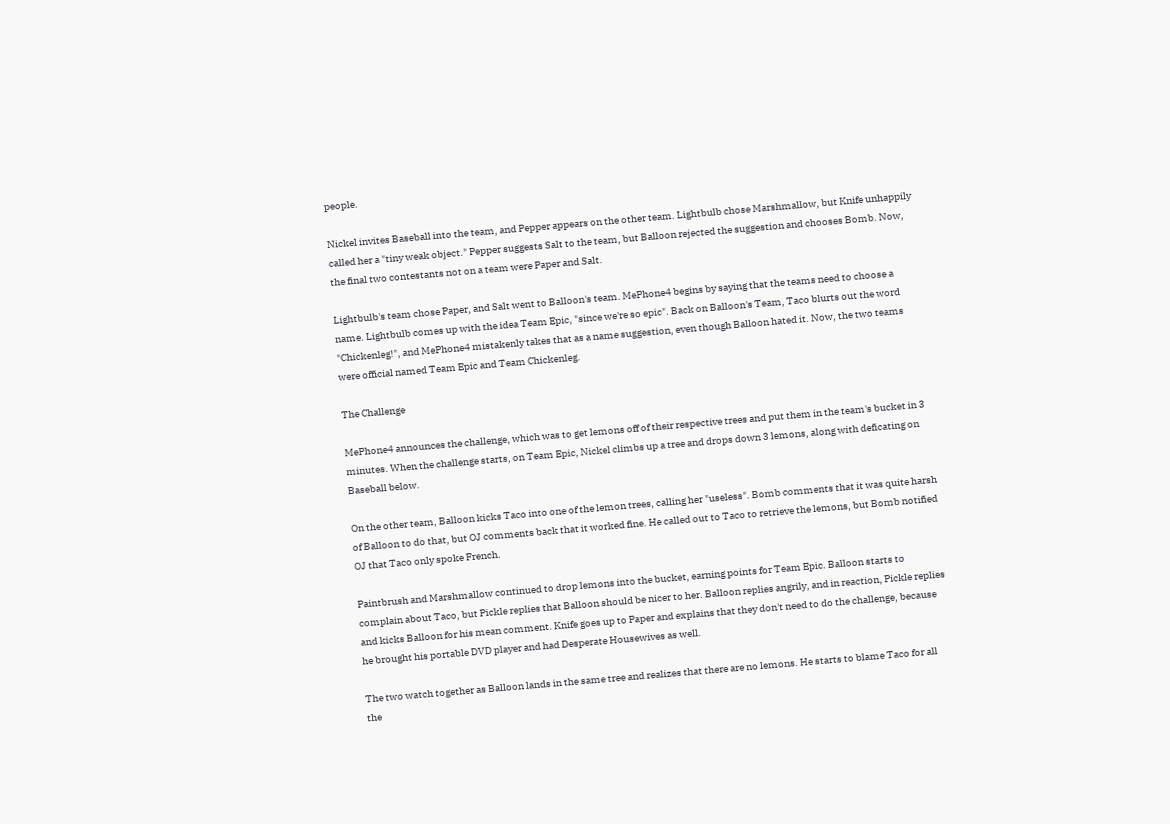people.

Nickel invites Baseball into the team, and Pepper appears on the other team. Lightbulb chose Marshmallow, but Knife unhappily called her a "tiny weak object." Pepper suggests Salt to the team, but Balloon rejected the suggestion and chooses Bomb. Now, the final two contestants not on a team were Paper and Salt.

Lightbulb's team chose Paper, and Salt went to Balloon's team. MePhone4 begins by saying that the teams need to choose a name. Lightbulb comes up with the idea Team Epic, "since we're so epic". Back on Balloon's Team, Taco blurts out the word "Chickenleg!", and MePhone4 mistakenly takes that as a name suggestion, even though Balloon hated it. Now, the two teams were official named Team Epic and Team Chickenleg.

The Challenge

MePhone4 announces the challenge, which was to get lemons off of their respective trees and put them in the team's bucket in 3 minutes. When the challenge starts, on Team Epic, Nickel climbs up a tree and drops down 3 lemons, along with deficating on Baseball below.

On the other team, Balloon kicks Taco into one of the lemon trees, calling her "useless". Bomb comments that it was quite harsh of Balloon to do that, but OJ comments back that it worked fine. He called out to Taco to retrieve the lemons, but Bomb notified OJ that Taco only spoke French.

Paintbrush and Marshmallow continued to drop lemons into the bucket, earning points for Team Epic. Balloon starts to complain about Taco, but Pickle replies that Balloon should be nicer to her. Balloon replies angrily, and in reaction, Pickle replies and kicks Balloon for his mean comment. Knife goes up to Paper and explains that they don't need to do the challenge, because he brought his portable DVD player and had Desperate Housewives as well.

The two watch together as Balloon lands in the same tree and realizes that there are no lemons. He starts to blame Taco for all the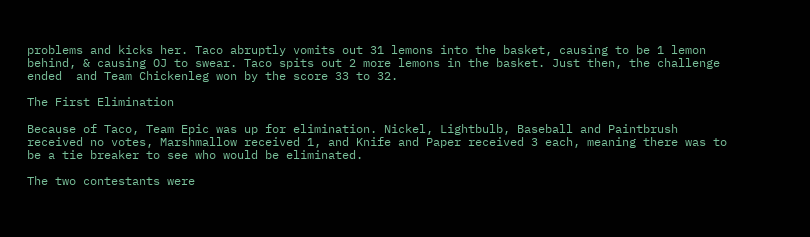problems and kicks her. Taco abruptly vomits out 31 lemons into the basket, causing to be 1 lemon behind, & causing OJ to swear. Taco spits out 2 more lemons in the basket. Just then, the challenge ended  and Team Chickenleg won by the score 33 to 32.

The First Elimination

Because of Taco, Team Epic was up for elimination. Nickel, Lightbulb, Baseball and Paintbrush received no votes, Marshmallow received 1, and Knife and Paper received 3 each, meaning there was to be a tie breaker to see who would be eliminated.

The two contestants were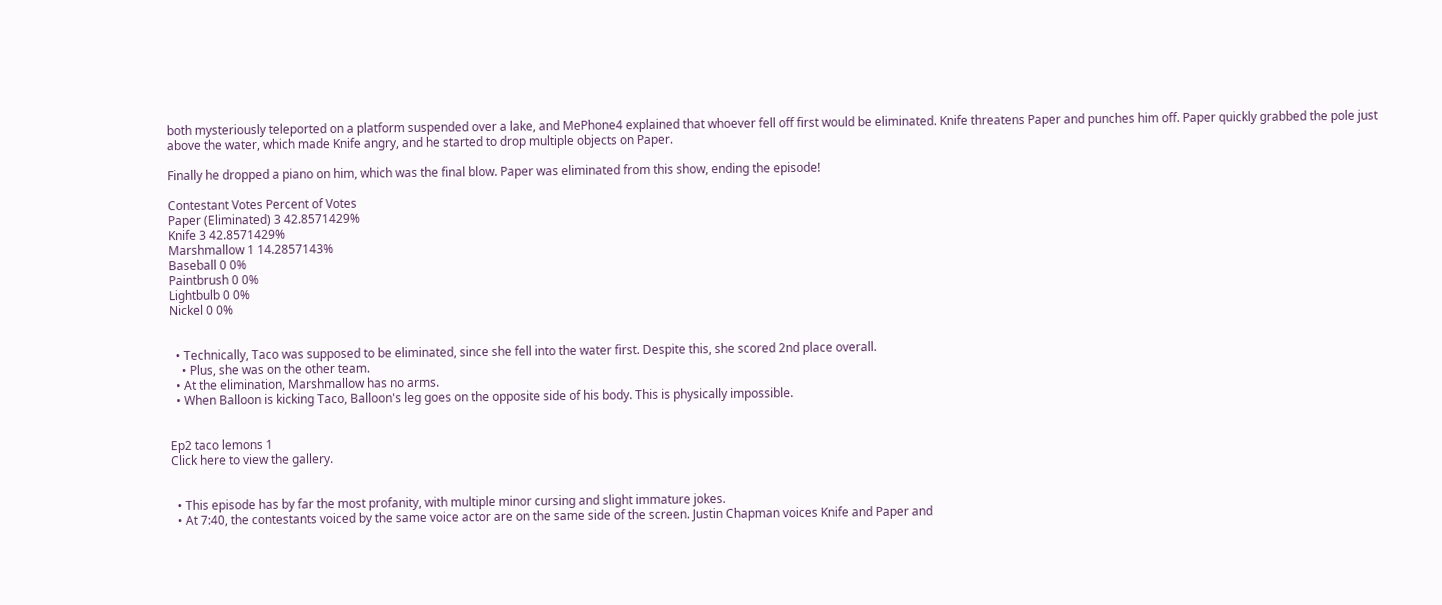both mysteriously teleported on a platform suspended over a lake, and MePhone4 explained that whoever fell off first would be eliminated. Knife threatens Paper and punches him off. Paper quickly grabbed the pole just above the water, which made Knife angry, and he started to drop multiple objects on Paper.

Finally he dropped a piano on him, which was the final blow. Paper was eliminated from this show, ending the episode!

Contestant Votes Percent of Votes
Paper (Eliminated) 3 42.8571429%
Knife 3 42.8571429%
Marshmallow 1 14.2857143%
Baseball 0 0%
Paintbrush 0 0%
Lightbulb 0 0%
Nickel 0 0%


  • Technically, Taco was supposed to be eliminated, since she fell into the water first. Despite this, she scored 2nd place overall.
    • Plus, she was on the other team.
  • At the elimination, Marshmallow has no arms.
  • When Balloon is kicking Taco, Balloon's leg goes on the opposite side of his body. This is physically impossible.


Ep2 taco lemons 1
Click here to view the gallery.


  • This episode has by far the most profanity, with multiple minor cursing and slight immature jokes.
  • At 7:40, the contestants voiced by the same voice actor are on the same side of the screen. Justin Chapman voices Knife and Paper and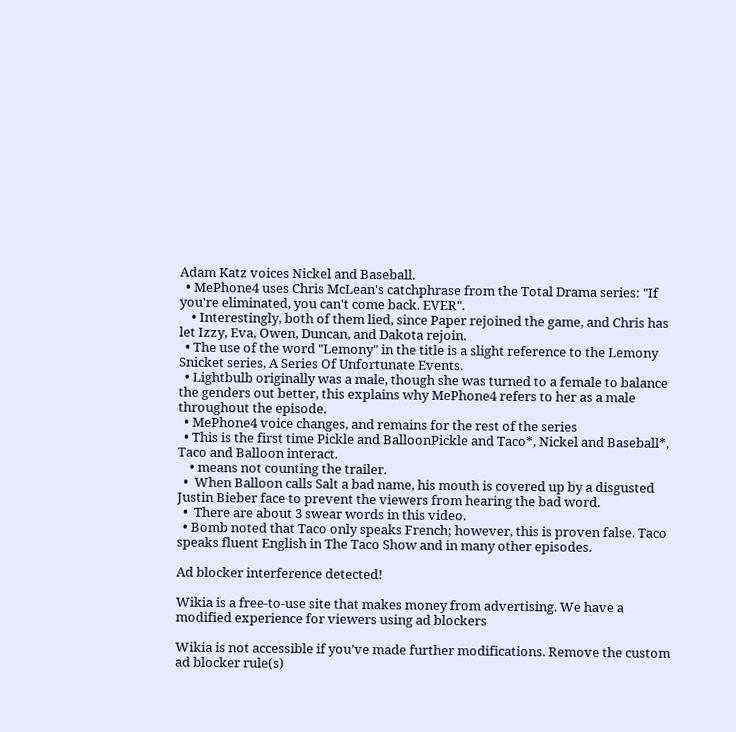Adam Katz voices Nickel and Baseball.
  • MePhone4 uses Chris McLean's catchphrase from the Total Drama series: "If you're eliminated, you can't come back. EVER".
    • Interestingly, both of them lied, since Paper rejoined the game, and Chris has let Izzy, Eva, Owen, Duncan, and Dakota rejoin.
  • The use of the word "Lemony" in the title is a slight reference to the Lemony Snicket series, A Series Of Unfortunate Events.
  • Lightbulb originally was a male, though she was turned to a female to balance the genders out better, this explains why MePhone4 refers to her as a male throughout the episode.
  • MePhone4 voice changes, and remains for the rest of the series
  • This is the first time Pickle and BalloonPickle and Taco*, Nickel and Baseball*, Taco and Balloon interact.
    • means not counting the trailer.
  •  When Balloon calls Salt a bad name, his mouth is covered up by a disgusted Justin Bieber face to prevent the viewers from hearing the bad word.
  •  There are about 3 swear words in this video.
  • Bomb noted that Taco only speaks French; however, this is proven false. Taco speaks fluent English in The Taco Show and in many other episodes.

Ad blocker interference detected!

Wikia is a free-to-use site that makes money from advertising. We have a modified experience for viewers using ad blockers

Wikia is not accessible if you’ve made further modifications. Remove the custom ad blocker rule(s)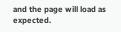and the page will load as expected.